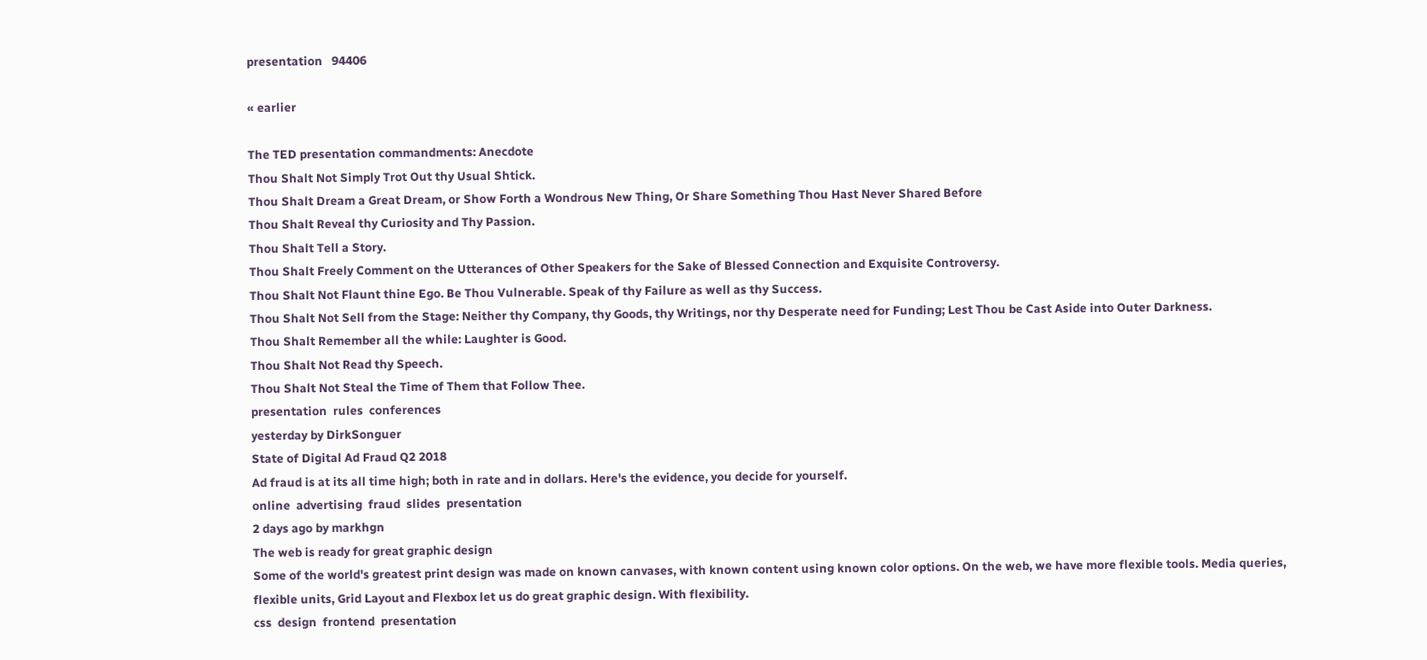presentation   94406

« earlier

The TED presentation commandments: Anecdote
Thou Shalt Not Simply Trot Out thy Usual Shtick.
Thou Shalt Dream a Great Dream, or Show Forth a Wondrous New Thing, Or Share Something Thou Hast Never Shared Before
Thou Shalt Reveal thy Curiosity and Thy Passion.
Thou Shalt Tell a Story.
Thou Shalt Freely Comment on the Utterances of Other Speakers for the Sake of Blessed Connection and Exquisite Controversy.
Thou Shalt Not Flaunt thine Ego. Be Thou Vulnerable. Speak of thy Failure as well as thy Success.
Thou Shalt Not Sell from the Stage: Neither thy Company, thy Goods, thy Writings, nor thy Desperate need for Funding; Lest Thou be Cast Aside into Outer Darkness.
Thou Shalt Remember all the while: Laughter is Good.
Thou Shalt Not Read thy Speech.
Thou Shalt Not Steal the Time of Them that Follow Thee.
presentation  rules  conferences
yesterday by DirkSonguer
State of Digital Ad Fraud Q2 2018
Ad fraud is at its all time high; both in rate and in dollars. Here's the evidence, you decide for yourself.
online  advertising  fraud  slides  presentation
2 days ago by markhgn
The web is ready for great graphic design
Some of the world's greatest print design was made on known canvases, with known content using known color options. On the web, we have more flexible tools. Media queries, flexible units, Grid Layout and Flexbox let us do great graphic design. With flexibility.
css  design  frontend  presentation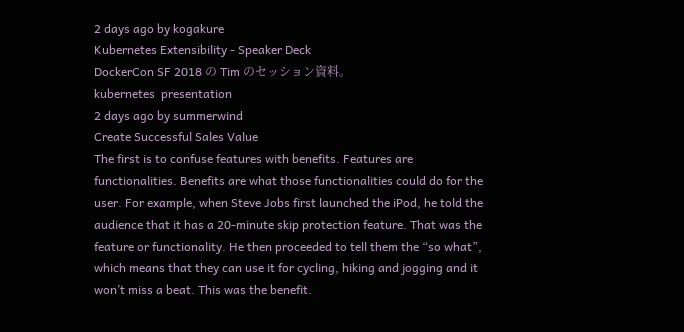2 days ago by kogakure
Kubernetes Extensibility - Speaker Deck
DockerCon SF 2018 の Tim のセッション資料。
kubernetes  presentation
2 days ago by summerwind
Create Successful Sales Value
The first is to confuse features with benefits. Features are functionalities. Benefits are what those functionalities could do for the user. For example, when Steve Jobs first launched the iPod, he told the audience that it has a 20-minute skip protection feature. That was the feature or functionality. He then proceeded to tell them the “so what”, which means that they can use it for cycling, hiking and jogging and it won’t miss a beat. This was the benefit.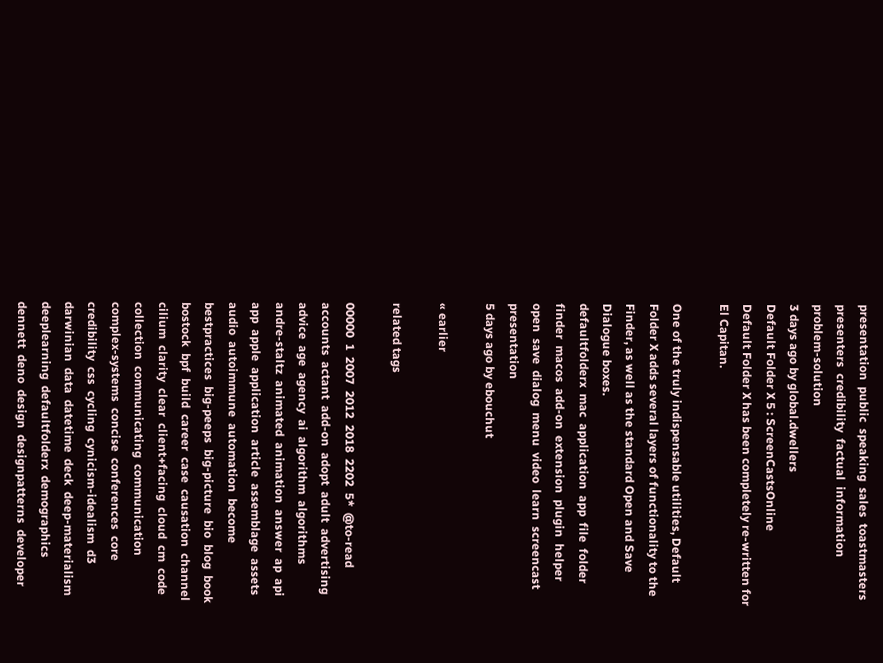presentation  public  speaking  sales  toastmasters  presenters  credibility  factual  information  problem-solution
3 days ago by global.dwellers
Default Folder X 5 : ScreenCastsOnline
Default Folder X has been completely re-written for El Capitan.

One of the truly indispensable utilities, Default Folder X adds several layers of functionality to the Finder, as well as the standard Open and Save Dialogue boxes.
defaultfolderx  mac  application  app  file  folder  finder  macos  add-on  extension  plugin  helper  open  save  dialog  menu  video  learn  screencast  presentation
5 days ago by ebouchut

« earlier

related tags

00000  1  2007  2012  2018  2202  5*  @to-read  accounts  actant  add-on  adopt  adult  advertising  advice  age  agency  ai  algorithm  algorithms  andre-staltz  animated  animation  answer  ap  api  app  apple  application  article  assemblage  assets  audio  autoimmune  automation  become  bestpractices  big-peeps  big-picture  bio  blog  book  bostock  bpf  build  career  case  causation  channel  cilium  clarity  clear  client+facing  cloud  cm  code  collection  communicating  communication  complex-systems  concise  conferences  core  credibility  css  cycling  cynicism-idealism  d3  darwinian  data  datetime  deck  deep-materialism  deeplearning  defaultfolderx  demographics  dennett  deno  design  designpatterns  developer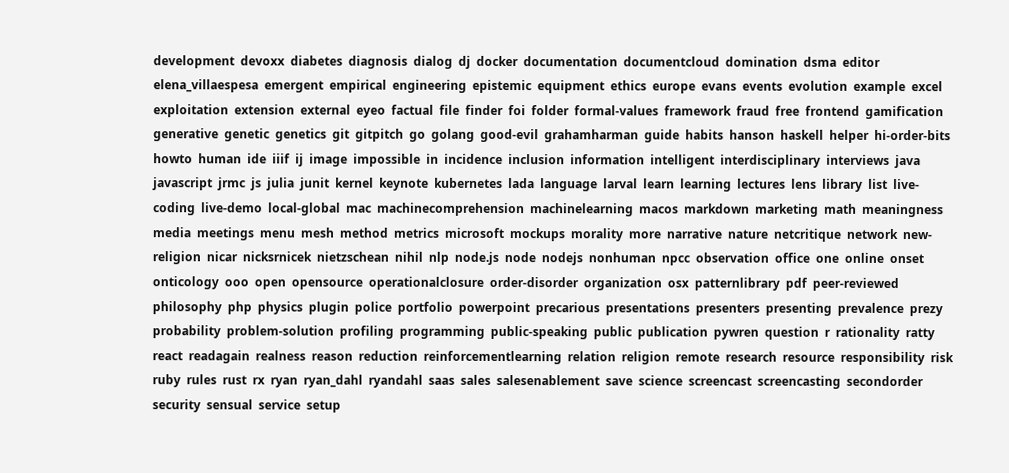development  devoxx  diabetes  diagnosis  dialog  dj  docker  documentation  documentcloud  domination  dsma  editor  elena_villaespesa  emergent  empirical  engineering  epistemic  equipment  ethics  europe  evans  events  evolution  example  excel  exploitation  extension  external  eyeo  factual  file  finder  foi  folder  formal-values  framework  fraud  free  frontend  gamification  generative  genetic  genetics  git  gitpitch  go  golang  good-evil  grahamharman  guide  habits  hanson  haskell  helper  hi-order-bits  howto  human  ide  iiif  ij  image  impossible  in  incidence  inclusion  information  intelligent  interdisciplinary  interviews  java  javascript  jrmc  js  julia  junit  kernel  keynote  kubernetes  lada  language  larval  learn  learning  lectures  lens  library  list  live-coding  live-demo  local-global  mac  machinecomprehension  machinelearning  macos  markdown  marketing  math  meaningness  media  meetings  menu  mesh  method  metrics  microsoft  mockups  morality  more  narrative  nature  netcritique  network  new-religion  nicar  nicksrnicek  nietzschean  nihil  nlp  node.js  node  nodejs  nonhuman  npcc  observation  office  one  online  onset  onticology  ooo  open  opensource  operationalclosure  order-disorder  organization  osx  patternlibrary  pdf  peer-reviewed  philosophy  php  physics  plugin  police  portfolio  powerpoint  precarious  presentations  presenters  presenting  prevalence  prezy  probability  problem-solution  profiling  programming  public-speaking  public  publication  pywren  question  r  rationality  ratty  react  readagain  realness  reason  reduction  reinforcementlearning  relation  religion  remote  research  resource  responsibility  risk  ruby  rules  rust  rx  ryan  ryan_dahl  ryandahl  saas  sales  salesenablement  save  science  screencast  screencasting  secondorder  security  sensual  service  setup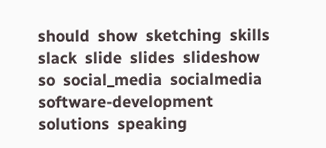should  show  sketching  skills  slack  slide  slides  slideshow  so  social_media  socialmedia  software-development  solutions  speaking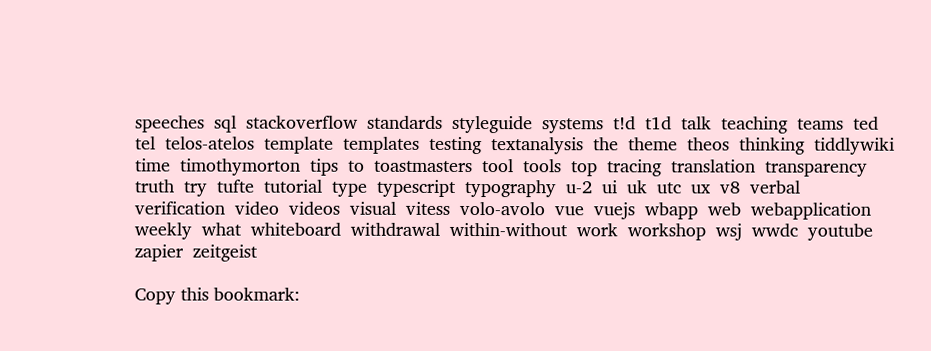speeches  sql  stackoverflow  standards  styleguide  systems  t!d  t1d  talk  teaching  teams  ted  tel  telos-atelos  template  templates  testing  textanalysis  the  theme  theos  thinking  tiddlywiki  time  timothymorton  tips  to  toastmasters  tool  tools  top  tracing  translation  transparency  truth  try  tufte  tutorial  type  typescript  typography  u-2  ui  uk  utc  ux  v8  verbal  verification  video  videos  visual  vitess  volo-avolo  vue  vuejs  wbapp  web  webapplication  weekly  what  whiteboard  withdrawal  within-without  work  workshop  wsj  wwdc  youtube  zapier  zeitgeist

Copy this bookmark: